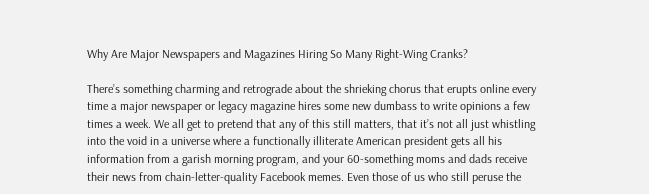Why Are Major Newspapers and Magazines Hiring So Many Right-Wing Cranks?

There’s something charming and retrograde about the shrieking chorus that erupts online every time a major newspaper or legacy magazine hires some new dumbass to write opinions a few times a week. We all get to pretend that any of this still matters, that it’s not all just whistling into the void in a universe where a functionally illiterate American president gets all his information from a garish morning program, and your 60-something moms and dads receive their news from chain-letter-quality Facebook memes. Even those of us who still peruse the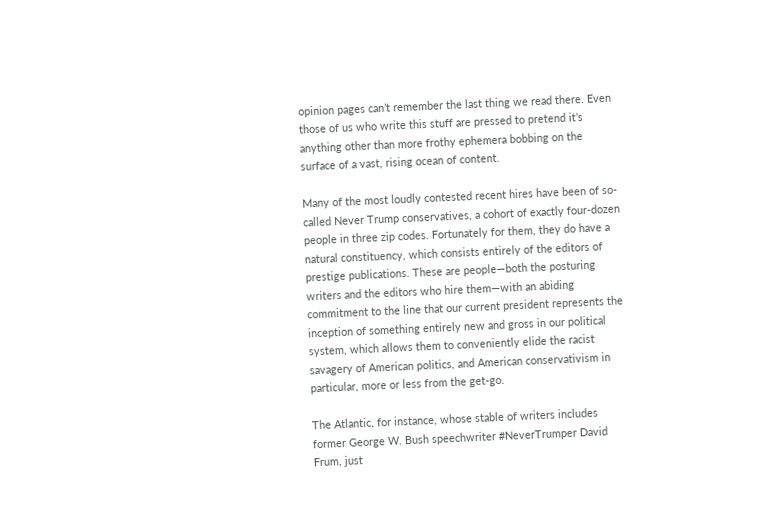opinion pages can’t remember the last thing we read there. Even those of us who write this stuff are pressed to pretend it’s anything other than more frothy ephemera bobbing on the surface of a vast, rising ocean of content.

Many of the most loudly contested recent hires have been of so-called Never Trump conservatives, a cohort of exactly four-dozen people in three zip codes. Fortunately for them, they do have a natural constituency, which consists entirely of the editors of prestige publications. These are people—both the posturing writers and the editors who hire them—with an abiding commitment to the line that our current president represents the inception of something entirely new and gross in our political system, which allows them to conveniently elide the racist savagery of American politics, and American conservativism in particular, more or less from the get-go.

The Atlantic, for instance, whose stable of writers includes former George W. Bush speechwriter #NeverTrumper David Frum, just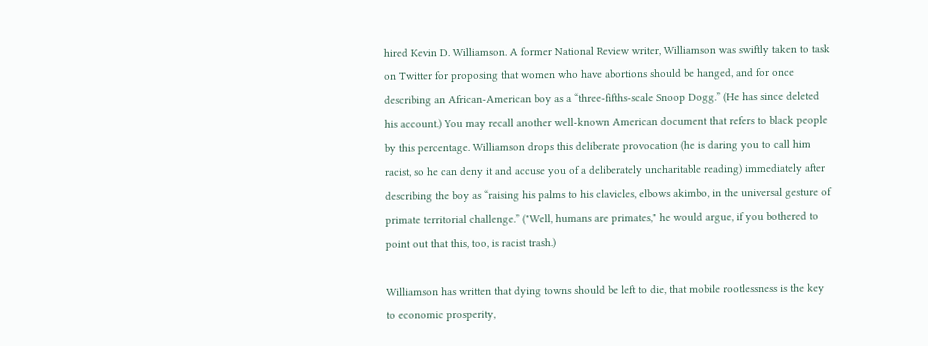hired Kevin D. Williamson. A former National Review writer, Williamson was swiftly taken to task on Twitter for proposing that women who have abortions should be hanged, and for once describing an African-American boy as a “three-fifths-scale Snoop Dogg.” (He has since deleted his account.) You may recall another well-known American document that refers to black people by this percentage. Williamson drops this deliberate provocation (he is daring you to call him racist, so he can deny it and accuse you of a deliberately uncharitable reading) immediately after describing the boy as “raising his palms to his clavicles, elbows akimbo, in the universal gesture of primate territorial challenge.” ("Well, humans are primates," he would argue, if you bothered to point out that this, too, is racist trash.)

Williamson has written that dying towns should be left to die, that mobile rootlessness is the key to economic prosperity,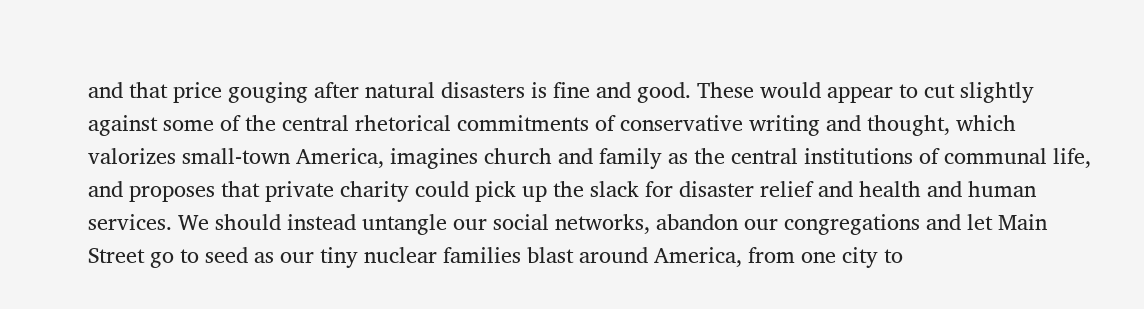and that price gouging after natural disasters is fine and good. These would appear to cut slightly against some of the central rhetorical commitments of conservative writing and thought, which valorizes small-town America, imagines church and family as the central institutions of communal life, and proposes that private charity could pick up the slack for disaster relief and health and human services. We should instead untangle our social networks, abandon our congregations and let Main Street go to seed as our tiny nuclear families blast around America, from one city to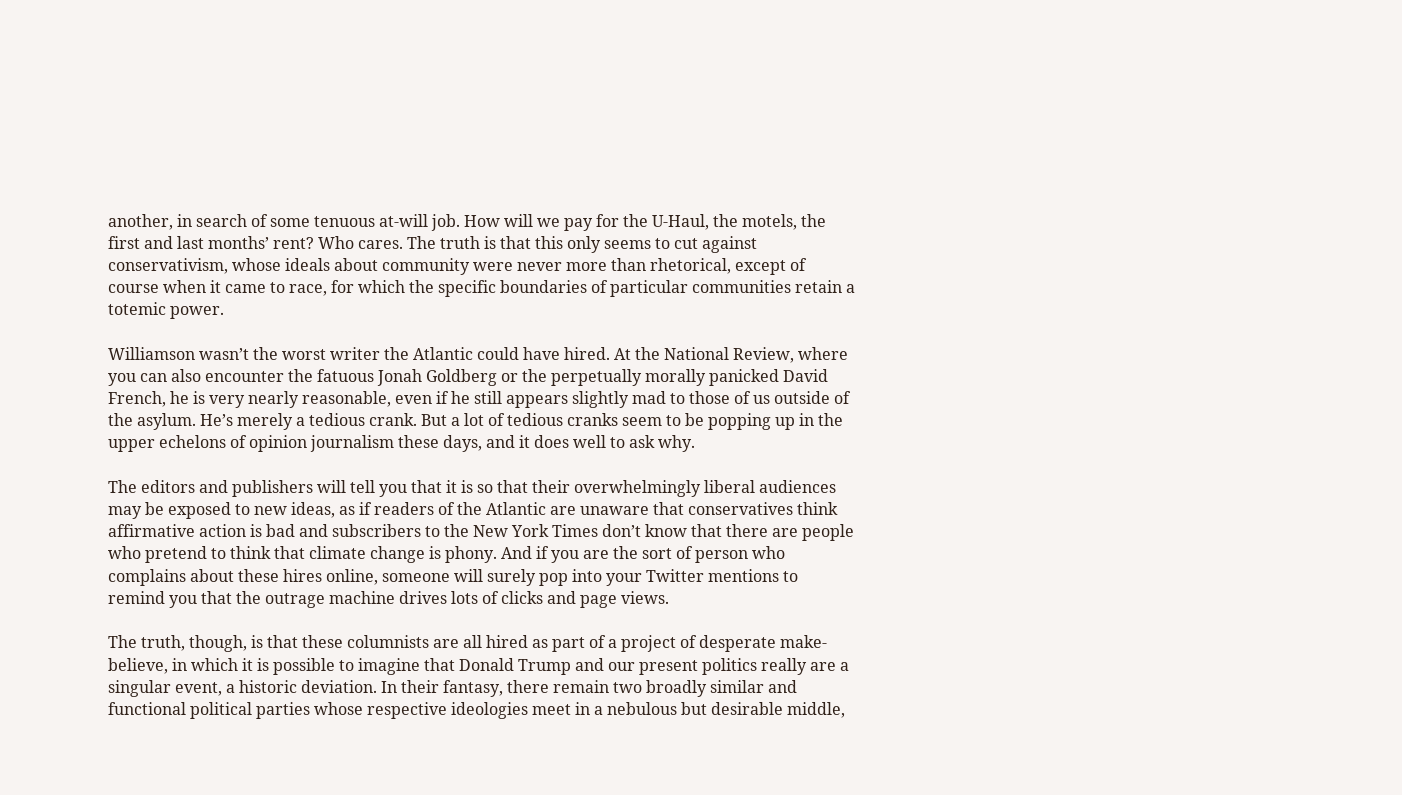another, in search of some tenuous at-will job. How will we pay for the U-Haul, the motels, the first and last months’ rent? Who cares. The truth is that this only seems to cut against conservativism, whose ideals about community were never more than rhetorical, except of course when it came to race, for which the specific boundaries of particular communities retain a totemic power.

Williamson wasn’t the worst writer the Atlantic could have hired. At the National Review, where you can also encounter the fatuous Jonah Goldberg or the perpetually morally panicked David French, he is very nearly reasonable, even if he still appears slightly mad to those of us outside of the asylum. He’s merely a tedious crank. But a lot of tedious cranks seem to be popping up in the upper echelons of opinion journalism these days, and it does well to ask why.

The editors and publishers will tell you that it is so that their overwhelmingly liberal audiences may be exposed to new ideas, as if readers of the Atlantic are unaware that conservatives think affirmative action is bad and subscribers to the New York Times don’t know that there are people who pretend to think that climate change is phony. And if you are the sort of person who complains about these hires online, someone will surely pop into your Twitter mentions to remind you that the outrage machine drives lots of clicks and page views.

The truth, though, is that these columnists are all hired as part of a project of desperate make-believe, in which it is possible to imagine that Donald Trump and our present politics really are a singular event, a historic deviation. In their fantasy, there remain two broadly similar and functional political parties whose respective ideologies meet in a nebulous but desirable middle,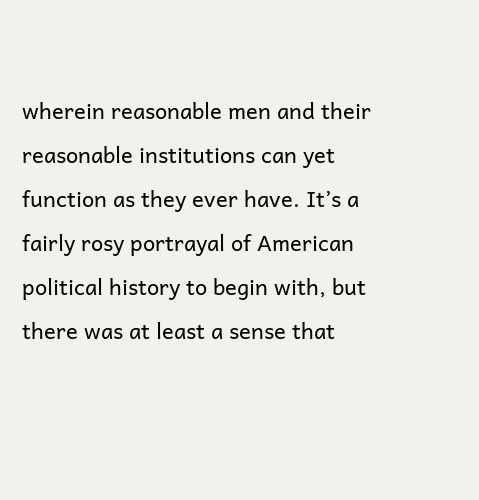wherein reasonable men and their reasonable institutions can yet function as they ever have. It’s a fairly rosy portrayal of American political history to begin with, but there was at least a sense that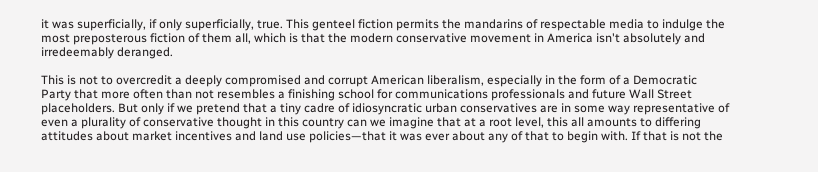it was superficially, if only superficially, true. This genteel fiction permits the mandarins of respectable media to indulge the most preposterous fiction of them all, which is that the modern conservative movement in America isn't absolutely and irredeemably deranged.

This is not to overcredit a deeply compromised and corrupt American liberalism, especially in the form of a Democratic Party that more often than not resembles a finishing school for communications professionals and future Wall Street placeholders. But only if we pretend that a tiny cadre of idiosyncratic urban conservatives are in some way representative of even a plurality of conservative thought in this country can we imagine that at a root level, this all amounts to differing attitudes about market incentives and land use policies—that it was ever about any of that to begin with. If that is not the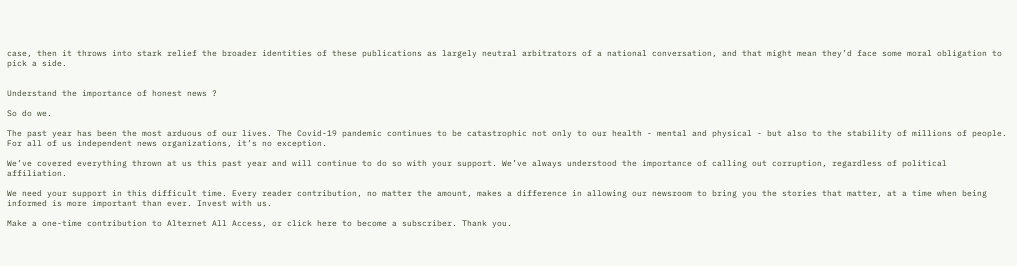case, then it throws into stark relief the broader identities of these publications as largely neutral arbitrators of a national conversation, and that might mean they’d face some moral obligation to pick a side.


Understand the importance of honest news ?

So do we.

The past year has been the most arduous of our lives. The Covid-19 pandemic continues to be catastrophic not only to our health - mental and physical - but also to the stability of millions of people. For all of us independent news organizations, it’s no exception.

We’ve covered everything thrown at us this past year and will continue to do so with your support. We’ve always understood the importance of calling out corruption, regardless of political affiliation.

We need your support in this difficult time. Every reader contribution, no matter the amount, makes a difference in allowing our newsroom to bring you the stories that matter, at a time when being informed is more important than ever. Invest with us.

Make a one-time contribution to Alternet All Access, or click here to become a subscriber. Thank you.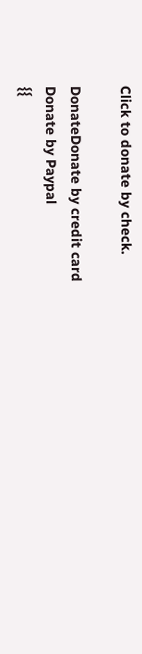Click to donate by check.

DonateDonate by credit card
Donate by Paypal
{{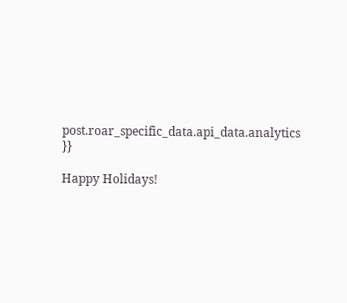post.roar_specific_data.api_data.analytics }}

Happy Holidays!